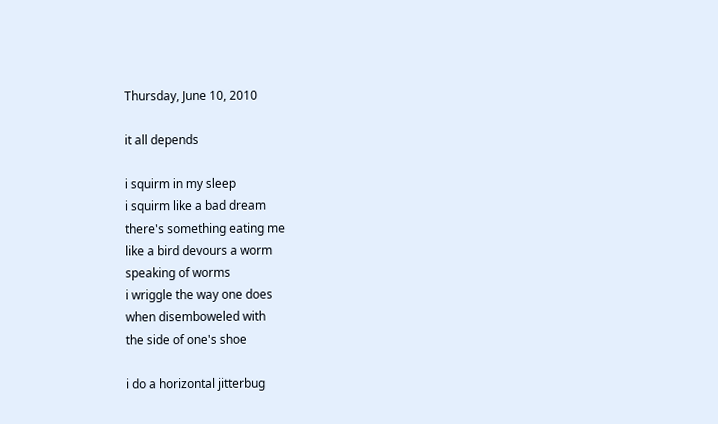Thursday, June 10, 2010

it all depends

i squirm in my sleep
i squirm like a bad dream
there's something eating me
like a bird devours a worm
speaking of worms
i wriggle the way one does
when disemboweled with
the side of one's shoe

i do a horizontal jitterbug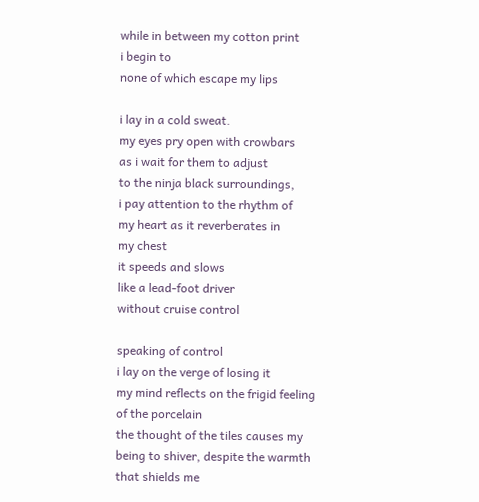while in between my cotton print
i begin to
none of which escape my lips

i lay in a cold sweat.
my eyes pry open with crowbars
as i wait for them to adjust
to the ninja black surroundings,
i pay attention to the rhythm of
my heart as it reverberates in
my chest
it speeds and slows
like a lead-foot driver
without cruise control

speaking of control
i lay on the verge of losing it
my mind reflects on the frigid feeling
of the porcelain
the thought of the tiles causes my
being to shiver, despite the warmth
that shields me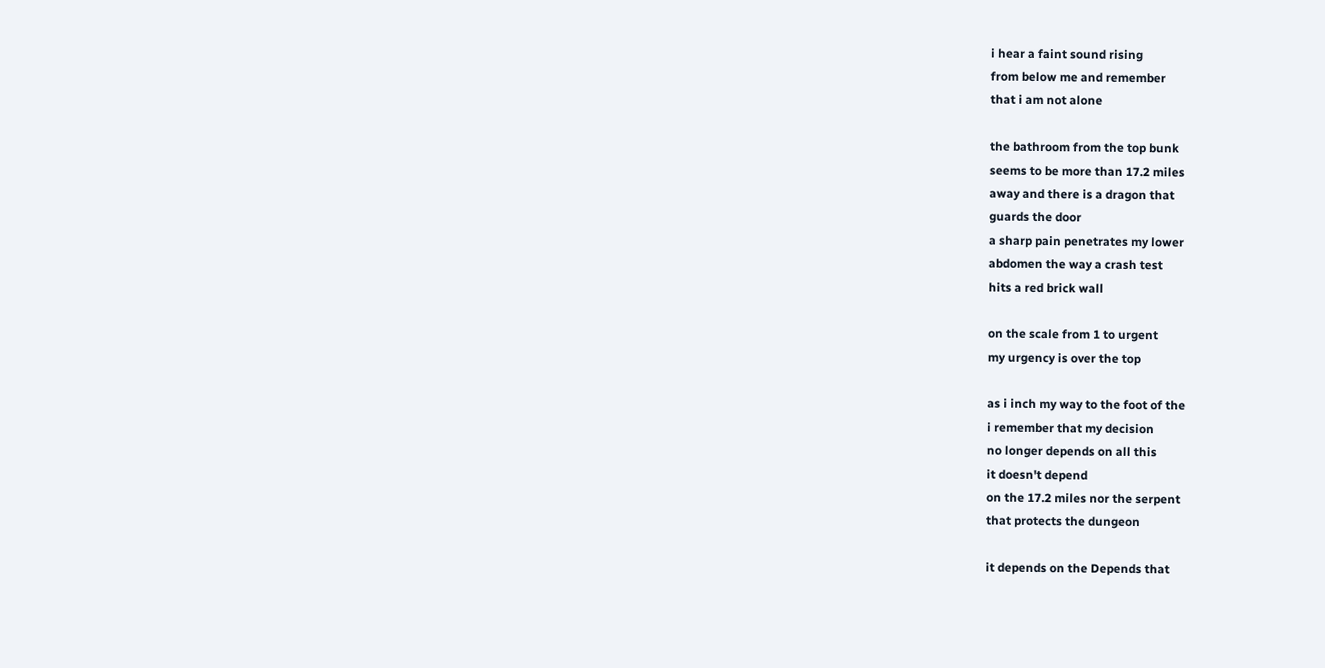i hear a faint sound rising
from below me and remember
that i am not alone

the bathroom from the top bunk
seems to be more than 17.2 miles
away and there is a dragon that
guards the door
a sharp pain penetrates my lower
abdomen the way a crash test
hits a red brick wall

on the scale from 1 to urgent
my urgency is over the top

as i inch my way to the foot of the
i remember that my decision
no longer depends on all this
it doesn't depend
on the 17.2 miles nor the serpent
that protects the dungeon

it depends on the Depends that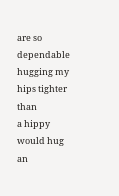are so dependable
hugging my hips tighter than
a hippy would hug an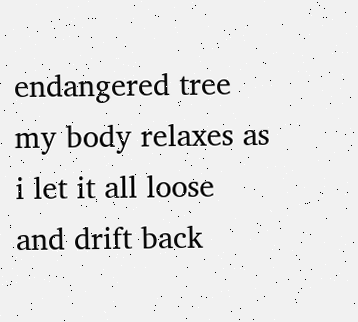endangered tree
my body relaxes as i let it all loose
and drift back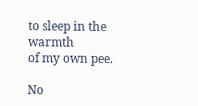to sleep in the warmth
of my own pee.

No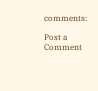comments:

Post a Comment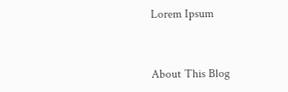Lorem Ipsum


About This Blog